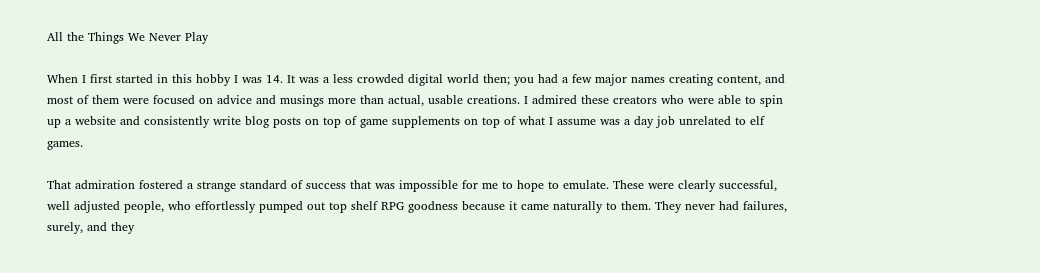All the Things We Never Play

When I first started in this hobby I was 14. It was a less crowded digital world then; you had a few major names creating content, and most of them were focused on advice and musings more than actual, usable creations. I admired these creators who were able to spin up a website and consistently write blog posts on top of game supplements on top of what I assume was a day job unrelated to elf games.

That admiration fostered a strange standard of success that was impossible for me to hope to emulate. These were clearly successful, well adjusted people, who effortlessly pumped out top shelf RPG goodness because it came naturally to them. They never had failures, surely, and they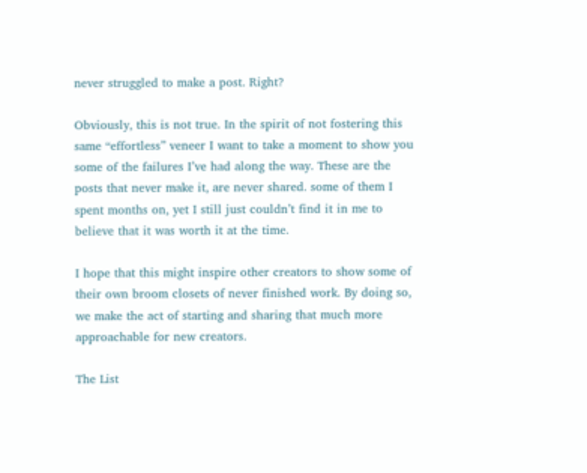never struggled to make a post. Right?

Obviously, this is not true. In the spirit of not fostering this same “effortless” veneer I want to take a moment to show you some of the failures I’ve had along the way. These are the posts that never make it, are never shared. some of them I spent months on, yet I still just couldn’t find it in me to believe that it was worth it at the time.

I hope that this might inspire other creators to show some of their own broom closets of never finished work. By doing so, we make the act of starting and sharing that much more approachable for new creators.

The List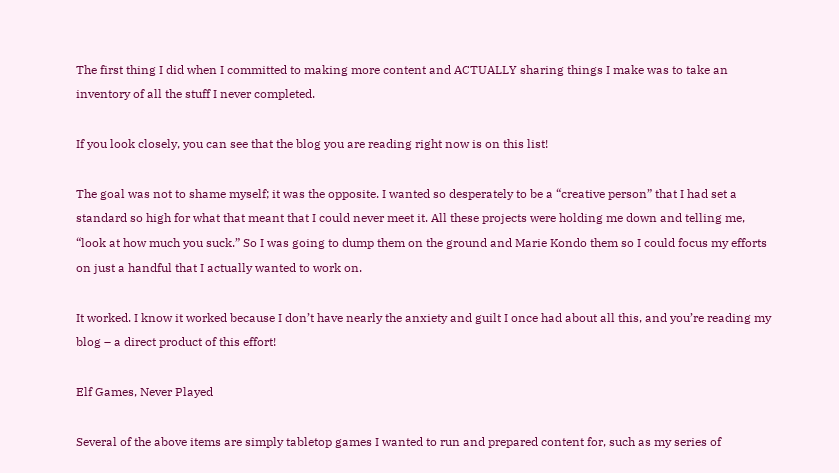The first thing I did when I committed to making more content and ACTUALLY sharing things I make was to take an inventory of all the stuff I never completed.

If you look closely, you can see that the blog you are reading right now is on this list!

The goal was not to shame myself; it was the opposite. I wanted so desperately to be a “creative person” that I had set a standard so high for what that meant that I could never meet it. All these projects were holding me down and telling me, “look at how much you suck.” So I was going to dump them on the ground and Marie Kondo them so I could focus my efforts on just a handful that I actually wanted to work on.

It worked. I know it worked because I don’t have nearly the anxiety and guilt I once had about all this, and you’re reading my blog – a direct product of this effort!

Elf Games, Never Played

Several of the above items are simply tabletop games I wanted to run and prepared content for, such as my series of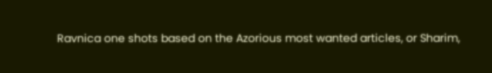Ravnica one shots based on the Azorious most wanted articles, or Sharim,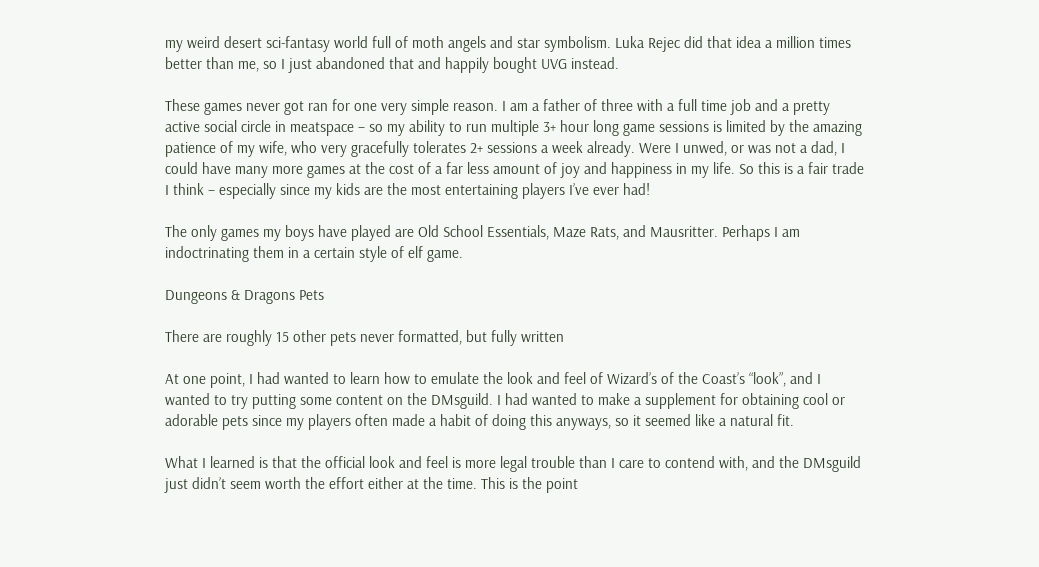my weird desert sci-fantasy world full of moth angels and star symbolism. Luka Rejec did that idea a million times better than me, so I just abandoned that and happily bought UVG instead.

These games never got ran for one very simple reason. I am a father of three with a full time job and a pretty active social circle in meatspace – so my ability to run multiple 3+ hour long game sessions is limited by the amazing patience of my wife, who very gracefully tolerates 2+ sessions a week already. Were I unwed, or was not a dad, I could have many more games at the cost of a far less amount of joy and happiness in my life. So this is a fair trade I think – especially since my kids are the most entertaining players I’ve ever had!

The only games my boys have played are Old School Essentials, Maze Rats, and Mausritter. Perhaps I am indoctrinating them in a certain style of elf game.

Dungeons & Dragons Pets

There are roughly 15 other pets never formatted, but fully written

At one point, I had wanted to learn how to emulate the look and feel of Wizard’s of the Coast’s “look”, and I wanted to try putting some content on the DMsguild. I had wanted to make a supplement for obtaining cool or adorable pets since my players often made a habit of doing this anyways, so it seemed like a natural fit.

What I learned is that the official look and feel is more legal trouble than I care to contend with, and the DMsguild just didn’t seem worth the effort either at the time. This is the point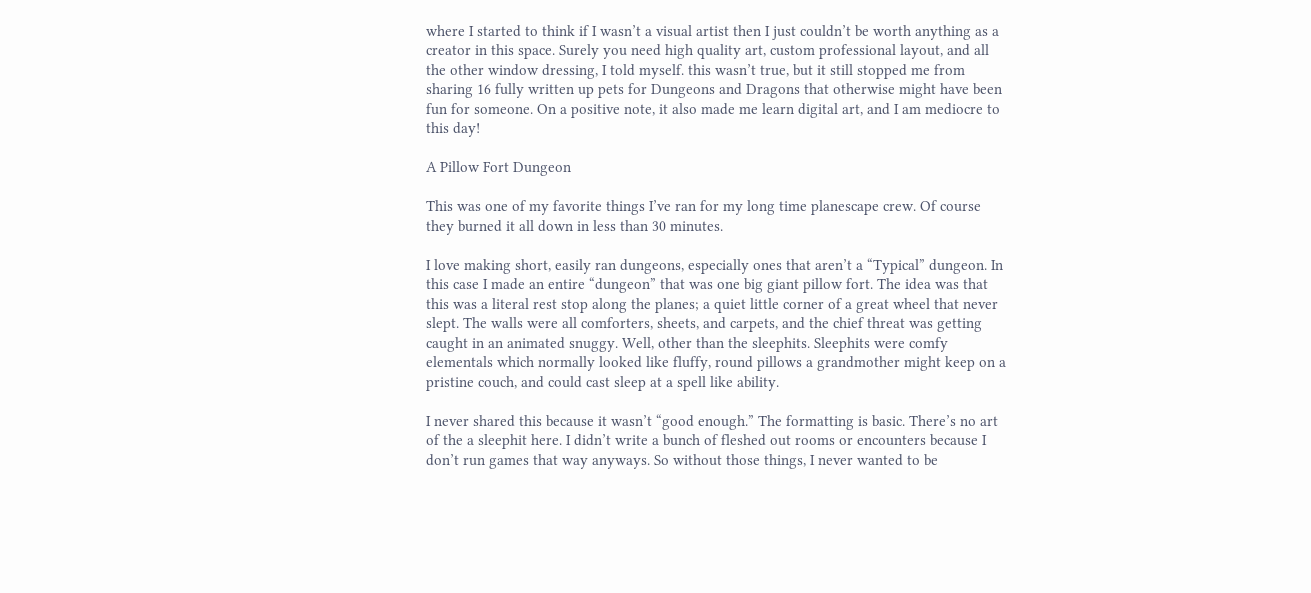where I started to think if I wasn’t a visual artist then I just couldn’t be worth anything as a creator in this space. Surely you need high quality art, custom professional layout, and all the other window dressing, I told myself. this wasn’t true, but it still stopped me from sharing 16 fully written up pets for Dungeons and Dragons that otherwise might have been fun for someone. On a positive note, it also made me learn digital art, and I am mediocre to this day!

A Pillow Fort Dungeon

This was one of my favorite things I’ve ran for my long time planescape crew. Of course they burned it all down in less than 30 minutes.

I love making short, easily ran dungeons, especially ones that aren’t a “Typical” dungeon. In this case I made an entire “dungeon” that was one big giant pillow fort. The idea was that this was a literal rest stop along the planes; a quiet little corner of a great wheel that never slept. The walls were all comforters, sheets, and carpets, and the chief threat was getting caught in an animated snuggy. Well, other than the sleephits. Sleephits were comfy elementals which normally looked like fluffy, round pillows a grandmother might keep on a pristine couch, and could cast sleep at a spell like ability.

I never shared this because it wasn’t “good enough.” The formatting is basic. There’s no art of the a sleephit here. I didn’t write a bunch of fleshed out rooms or encounters because I don’t run games that way anyways. So without those things, I never wanted to be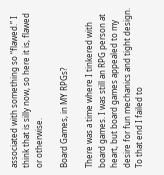associated with something so “flawed.” I think that is silly now, so here it is, flawed or otherwise.

Board Games, in MY RPGs?

There was a time where I tinkered with board games. I was still an RPG person at heart, but board games appealed to my desire for fun mechanics and tight design. To that end I failed to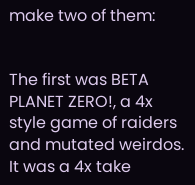make two of them:


The first was BETA PLANET ZERO!, a 4x style game of raiders and mutated weirdos. It was a 4x take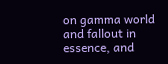on gamma world and fallout in essence, and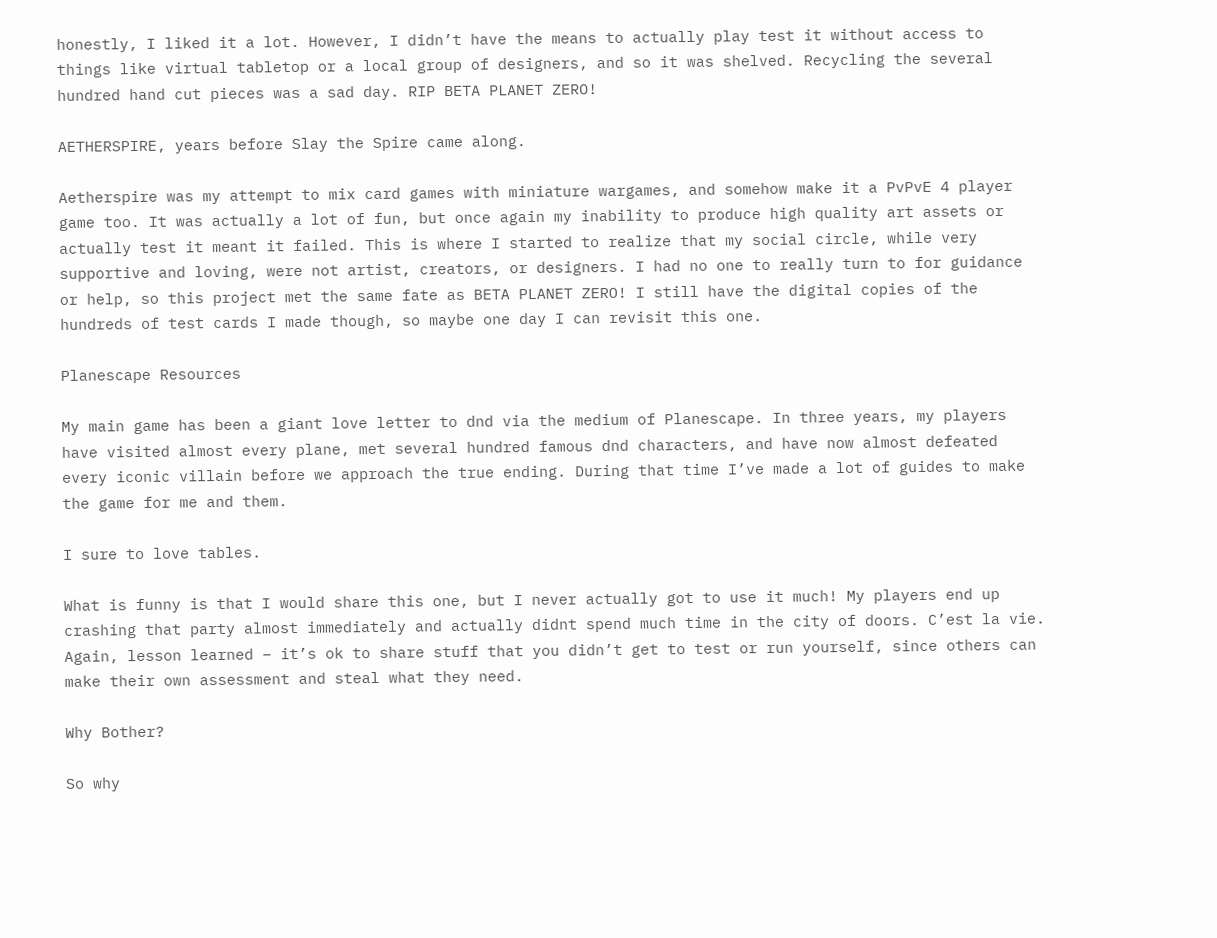honestly, I liked it a lot. However, I didn’t have the means to actually play test it without access to things like virtual tabletop or a local group of designers, and so it was shelved. Recycling the several hundred hand cut pieces was a sad day. RIP BETA PLANET ZERO!

AETHERSPIRE, years before Slay the Spire came along.

Aetherspire was my attempt to mix card games with miniature wargames, and somehow make it a PvPvE 4 player game too. It was actually a lot of fun, but once again my inability to produce high quality art assets or actually test it meant it failed. This is where I started to realize that my social circle, while very supportive and loving, were not artist, creators, or designers. I had no one to really turn to for guidance or help, so this project met the same fate as BETA PLANET ZERO! I still have the digital copies of the hundreds of test cards I made though, so maybe one day I can revisit this one.

Planescape Resources

My main game has been a giant love letter to dnd via the medium of Planescape. In three years, my players have visited almost every plane, met several hundred famous dnd characters, and have now almost defeated every iconic villain before we approach the true ending. During that time I’ve made a lot of guides to make the game for me and them.

I sure to love tables.

What is funny is that I would share this one, but I never actually got to use it much! My players end up crashing that party almost immediately and actually didnt spend much time in the city of doors. C’est la vie. Again, lesson learned – it’s ok to share stuff that you didn’t get to test or run yourself, since others can make their own assessment and steal what they need.

Why Bother?

So why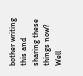bother writing this and sharing these things now? Well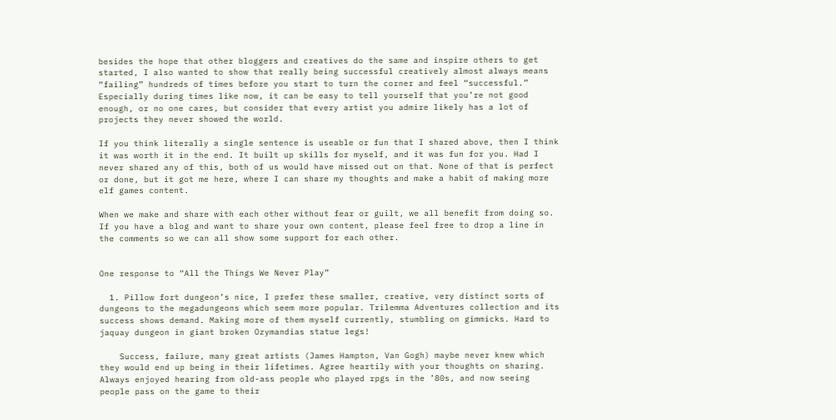besides the hope that other bloggers and creatives do the same and inspire others to get started, I also wanted to show that really being successful creatively almost always means “failing” hundreds of times before you start to turn the corner and feel “successful.” Especially during times like now, it can be easy to tell yourself that you’re not good enough, or no one cares, but consider that every artist you admire likely has a lot of projects they never showed the world.

If you think literally a single sentence is useable or fun that I shared above, then I think it was worth it in the end. It built up skills for myself, and it was fun for you. Had I never shared any of this, both of us would have missed out on that. None of that is perfect or done, but it got me here, where I can share my thoughts and make a habit of making more elf games content.

When we make and share with each other without fear or guilt, we all benefit from doing so. If you have a blog and want to share your own content, please feel free to drop a line in the comments so we can all show some support for each other.


One response to “All the Things We Never Play”

  1. Pillow fort dungeon’s nice, I prefer these smaller, creative, very distinct sorts of dungeons to the megadungeons which seem more popular. Trilemma Adventures collection and its success shows demand. Making more of them myself currently, stumbling on gimmicks. Hard to jaquay dungeon in giant broken Ozymandias statue legs!

    Success, failure, many great artists (James Hampton, Van Gogh) maybe never knew which they would end up being in their lifetimes. Agree heartily with your thoughts on sharing. Always enjoyed hearing from old-ass people who played rpgs in the ’80s, and now seeing people pass on the game to their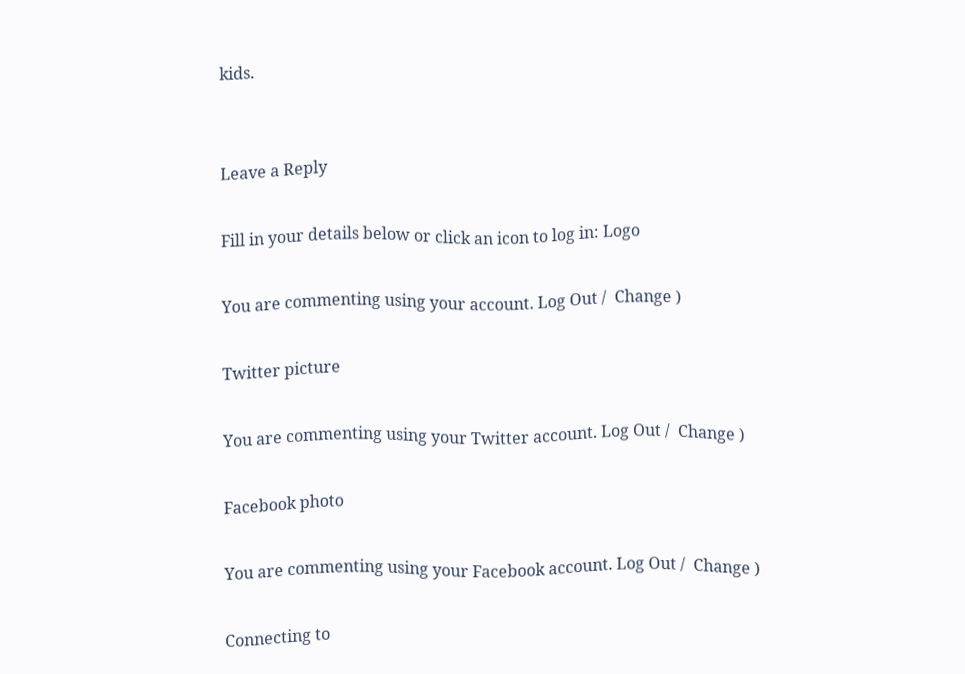kids.


Leave a Reply

Fill in your details below or click an icon to log in: Logo

You are commenting using your account. Log Out /  Change )

Twitter picture

You are commenting using your Twitter account. Log Out /  Change )

Facebook photo

You are commenting using your Facebook account. Log Out /  Change )

Connecting to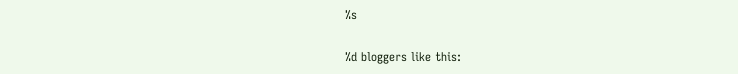%s

%d bloggers like this: